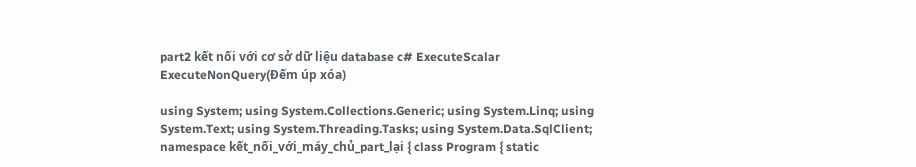part2 kết nối với cơ sở dữ liệu database c# ExecuteScalar ExecuteNonQuery(Đếm úp xóa)

using System; using System.Collections.Generic; using System.Linq; using System.Text; using System.Threading.Tasks; using System.Data.SqlClient; namespace kết_nối_với_máy_chủ_part_lại { class Program { static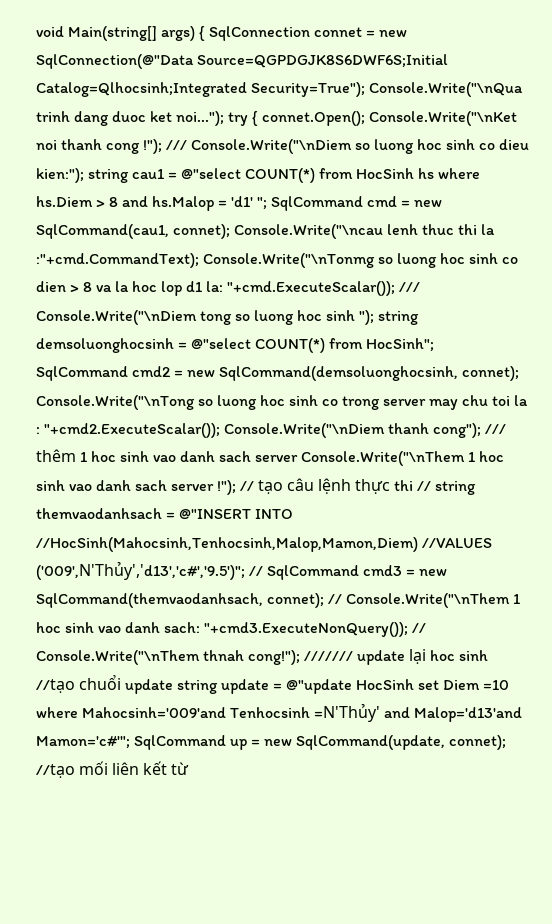void Main(string[] args) { SqlConnection connet = new SqlConnection(@"Data Source=QGPDGJK8S6DWF6S;Initial Catalog=Qlhocsinh;Integrated Security=True"); Console.Write("\nQua trinh dang duoc ket noi..."); try { connet.Open(); Console.Write("\nKet noi thanh cong !"); /// Console.Write("\nDiem so luong hoc sinh co dieu kien:"); string cau1 = @"select COUNT(*) from HocSinh hs where hs.Diem > 8 and hs.Malop = 'd1' "; SqlCommand cmd = new SqlCommand(cau1, connet); Console.Write("\ncau lenh thuc thi la :"+cmd.CommandText); Console.Write("\nTonmg so luong hoc sinh co dien > 8 va la hoc lop d1 la: "+cmd.ExecuteScalar()); /// Console.Write("\nDiem tong so luong hoc sinh "); string demsoluonghocsinh = @"select COUNT(*) from HocSinh"; SqlCommand cmd2 = new SqlCommand(demsoluonghocsinh, connet); Console.Write("\nTong so luong hoc sinh co trong server may chu toi la : "+cmd2.ExecuteScalar()); Console.Write("\nDiem thanh cong"); /// thêm 1 hoc sinh vao danh sach server Console.Write("\nThem 1 hoc sinh vao danh sach server !"); // tạo câu lệnh thực thi // string themvaodanhsach = @"INSERT INTO //HocSinh(Mahocsinh,Tenhocsinh,Malop,Mamon,Diem) //VALUES ('009',N'Thủy','d13','c#','9.5')"; // SqlCommand cmd3 = new SqlCommand(themvaodanhsach, connet); // Console.Write("\nThem 1 hoc sinh vao danh sach: "+cmd3.ExecuteNonQuery()); // Console.Write("\nThem thnah cong!"); /////// update lại hoc sinh //tạo chuổi update string update = @"update HocSinh set Diem =10 where Mahocsinh='009'and Tenhocsinh =N'Thủy' and Malop='d13'and Mamon='c#'"; SqlCommand up = new SqlCommand(update, connet); //tạo mối liên kết từ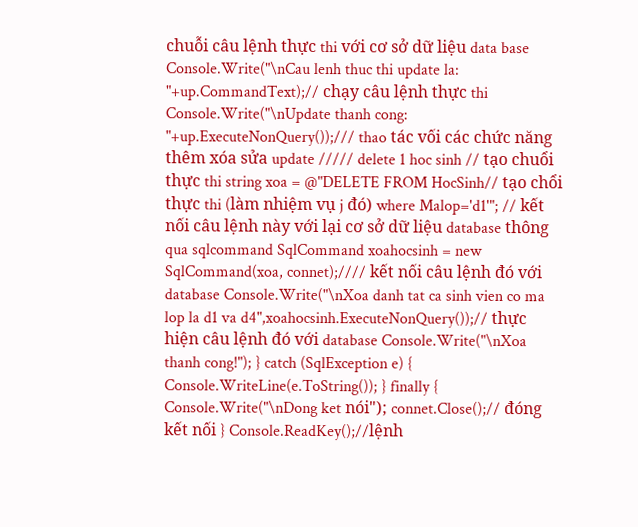chuỗi câu lệnh thực thi với cơ sở dữ liệu data base Console.Write("\nCau lenh thuc thi update la: "+up.CommandText);// chạy câu lệnh thực thi Console.Write("\nUpdate thanh cong: "+up.ExecuteNonQuery());/// thao tác vối các chức năng thêm xóa sửa update ///// delete 1 hoc sinh // tạo chuổi thực thi string xoa = @"DELETE FROM HocSinh// tạo chổi thực thi (làm nhiệm vụ j đó) where Malop='d1'"; // kết nối câu lệnh này với lại cơ sở dữ liệu database thông qua sqlcommand SqlCommand xoahocsinh = new SqlCommand(xoa, connet);//// kết nối câu lệnh đó với database Console.Write("\nXoa danh tat ca sinh vien co ma lop la d1 va d4",xoahocsinh.ExecuteNonQuery());// thực hiện câu lệnh đó với database Console.Write("\nXoa thanh cong!"); } catch (SqlException e) { Console.WriteLine(e.ToString()); } finally { Console.Write("\nDong ket nói"); connet.Close();// đóng kết nối } Console.ReadKey();//lệnh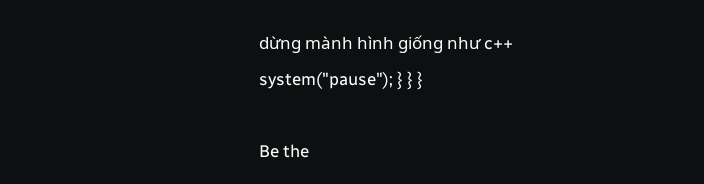dừng mành hình giống như c++ system("pause"); } } }

Be the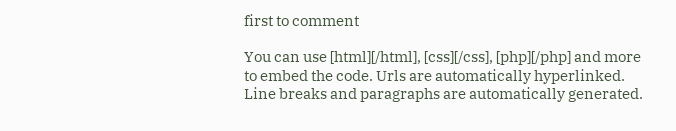first to comment

You can use [html][/html], [css][/css], [php][/php] and more to embed the code. Urls are automatically hyperlinked. Line breaks and paragraphs are automatically generated.